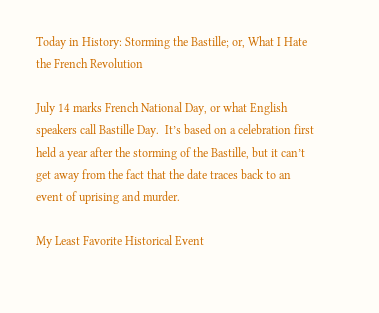Today in History: Storming the Bastille; or, What I Hate the French Revolution

July 14 marks French National Day, or what English speakers call Bastille Day.  It’s based on a celebration first held a year after the storming of the Bastille, but it can’t get away from the fact that the date traces back to an event of uprising and murder.

My Least Favorite Historical Event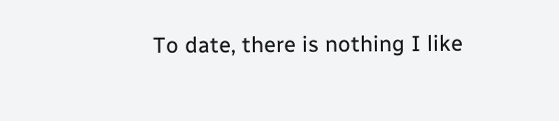To date, there is nothing I like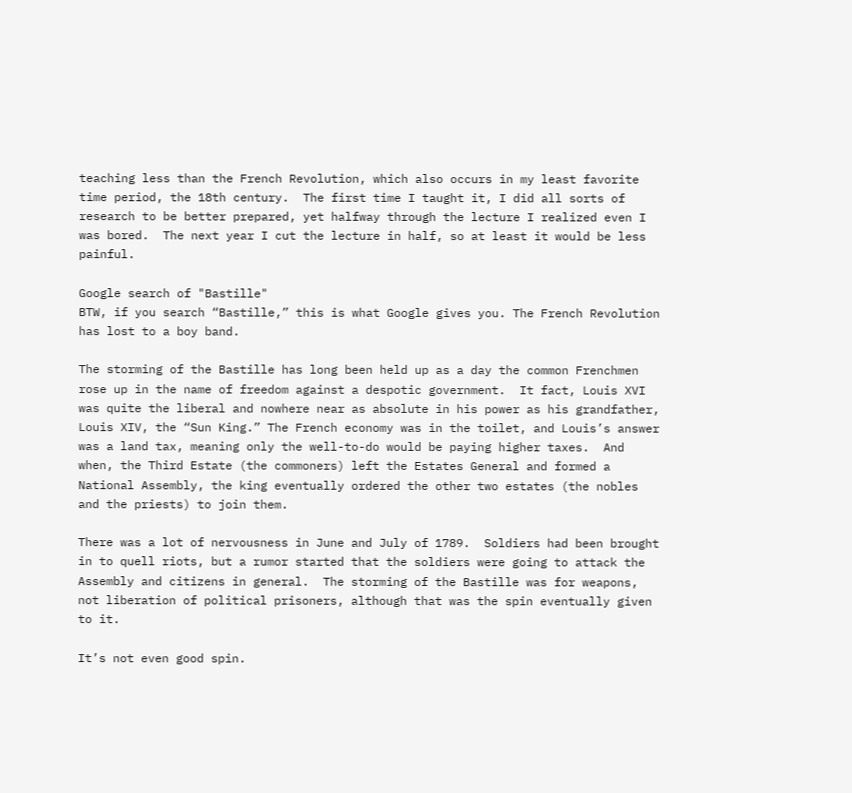teaching less than the French Revolution, which also occurs in my least favorite time period, the 18th century.  The first time I taught it, I did all sorts of research to be better prepared, yet halfway through the lecture I realized even I was bored.  The next year I cut the lecture in half, so at least it would be less painful.

Google search of "Bastille"
BTW, if you search “Bastille,” this is what Google gives you. The French Revolution has lost to a boy band.

The storming of the Bastille has long been held up as a day the common Frenchmen rose up in the name of freedom against a despotic government.  It fact, Louis XVI was quite the liberal and nowhere near as absolute in his power as his grandfather, Louis XIV, the “Sun King.” The French economy was in the toilet, and Louis’s answer was a land tax, meaning only the well-to-do would be paying higher taxes.  And when, the Third Estate (the commoners) left the Estates General and formed a National Assembly, the king eventually ordered the other two estates (the nobles and the priests) to join them.

There was a lot of nervousness in June and July of 1789.  Soldiers had been brought in to quell riots, but a rumor started that the soldiers were going to attack the Assembly and citizens in general.  The storming of the Bastille was for weapons, not liberation of political prisoners, although that was the spin eventually given to it.

It’s not even good spin.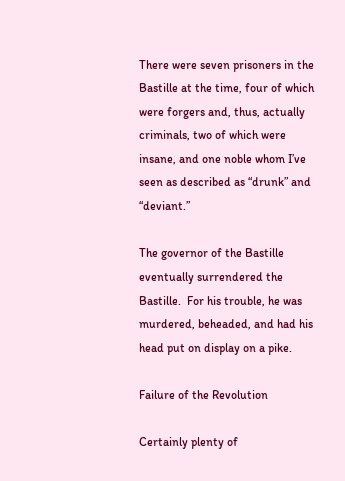There were seven prisoners in the Bastille at the time, four of which were forgers and, thus, actually criminals, two of which were insane, and one noble whom I’ve seen as described as “drunk” and “deviant.”

The governor of the Bastille eventually surrendered the Bastille.  For his trouble, he was murdered, beheaded, and had his head put on display on a pike.

Failure of the Revolution

Certainly plenty of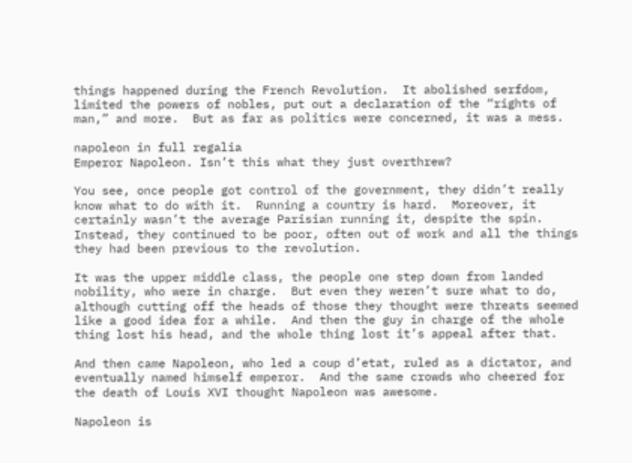things happened during the French Revolution.  It abolished serfdom, limited the powers of nobles, put out a declaration of the “rights of man,” and more.  But as far as politics were concerned, it was a mess.

napoleon in full regalia
Emperor Napoleon. Isn’t this what they just overthrew?

You see, once people got control of the government, they didn’t really know what to do with it.  Running a country is hard.  Moreover, it certainly wasn’t the average Parisian running it, despite the spin. Instead, they continued to be poor, often out of work and all the things they had been previous to the revolution.

It was the upper middle class, the people one step down from landed nobility, who were in charge.  But even they weren’t sure what to do, although cutting off the heads of those they thought were threats seemed like a good idea for a while.  And then the guy in charge of the whole thing lost his head, and the whole thing lost it’s appeal after that.

And then came Napoleon, who led a coup d’etat, ruled as a dictator, and eventually named himself emperor.  And the same crowds who cheered for the death of Louis XVI thought Napoleon was awesome.

Napoleon is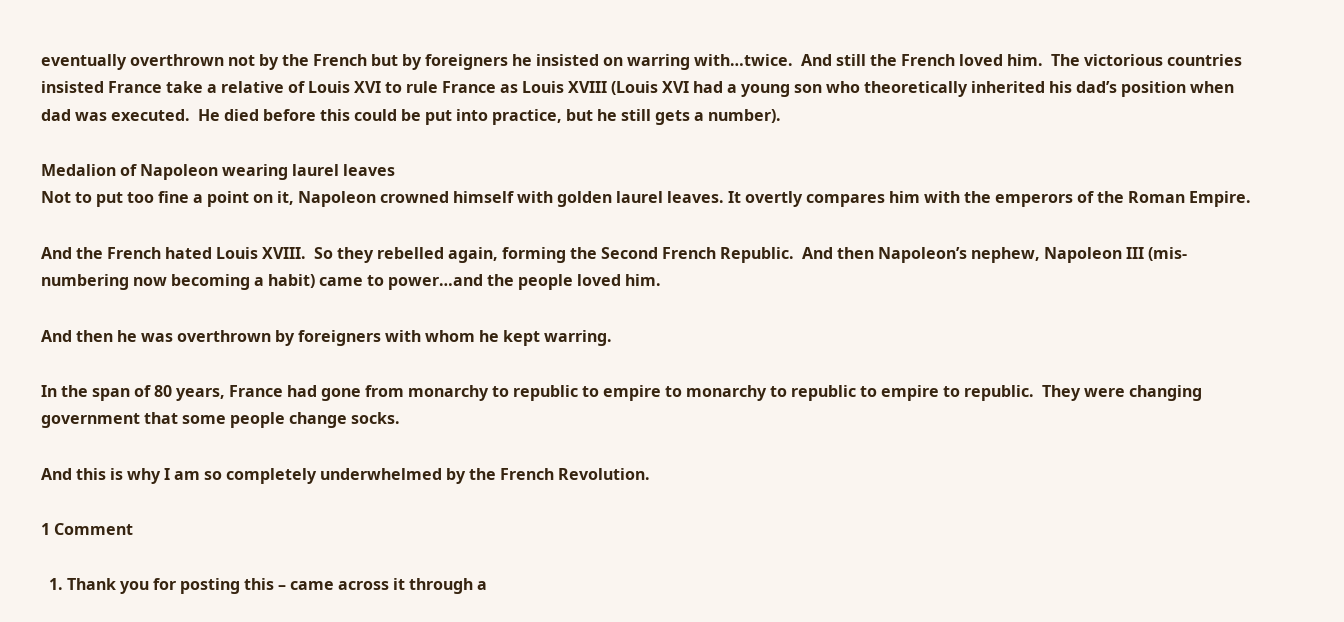eventually overthrown not by the French but by foreigners he insisted on warring with…twice.  And still the French loved him.  The victorious countries insisted France take a relative of Louis XVI to rule France as Louis XVIII (Louis XVI had a young son who theoretically inherited his dad’s position when dad was executed.  He died before this could be put into practice, but he still gets a number).

Medalion of Napoleon wearing laurel leaves
Not to put too fine a point on it, Napoleon crowned himself with golden laurel leaves. It overtly compares him with the emperors of the Roman Empire.

And the French hated Louis XVIII.  So they rebelled again, forming the Second French Republic.  And then Napoleon’s nephew, Napoleon III (mis-numbering now becoming a habit) came to power…and the people loved him.

And then he was overthrown by foreigners with whom he kept warring.

In the span of 80 years, France had gone from monarchy to republic to empire to monarchy to republic to empire to republic.  They were changing government that some people change socks.

And this is why I am so completely underwhelmed by the French Revolution.

1 Comment

  1. Thank you for posting this – came across it through a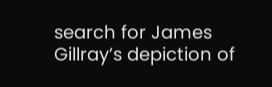search for James Gillray’s depiction of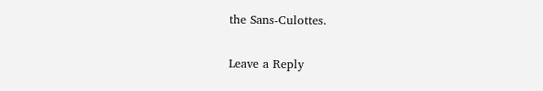the Sans-Culottes.

Leave a Reply